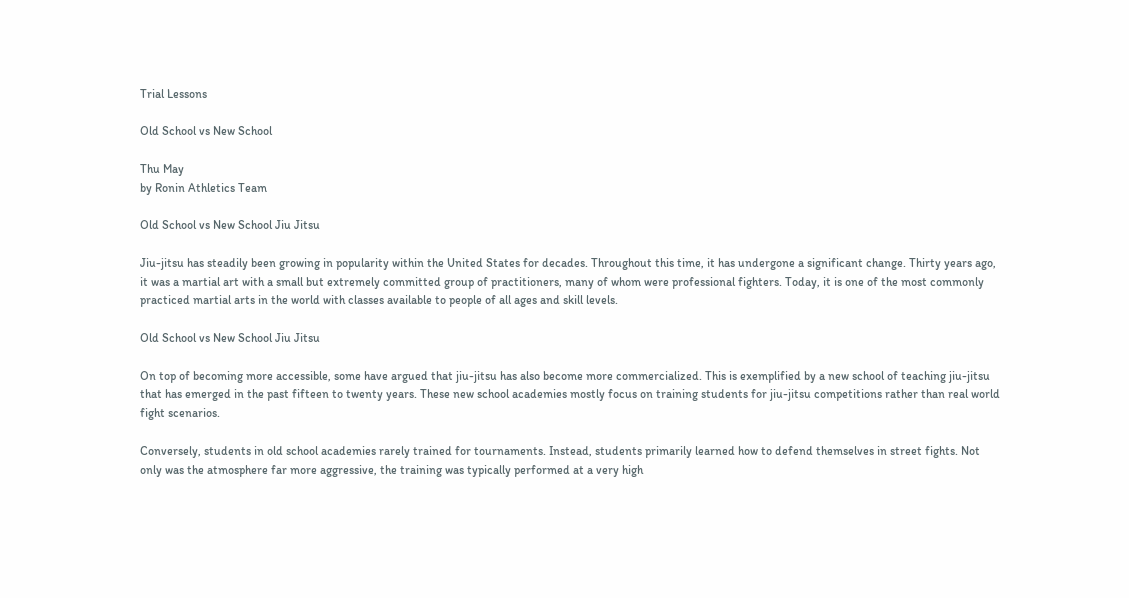Trial Lessons

Old School vs New School

Thu May
by Ronin Athletics Team

Old School vs New School Jiu Jitsu

Jiu-jitsu has steadily been growing in popularity within the United States for decades. Throughout this time, it has undergone a significant change. Thirty years ago, it was a martial art with a small but extremely committed group of practitioners, many of whom were professional fighters. Today, it is one of the most commonly practiced martial arts in the world with classes available to people of all ages and skill levels.

Old School vs New School Jiu Jitsu

On top of becoming more accessible, some have argued that jiu-jitsu has also become more commercialized. This is exemplified by a new school of teaching jiu-jitsu that has emerged in the past fifteen to twenty years. These new school academies mostly focus on training students for jiu-jitsu competitions rather than real world fight scenarios.

Conversely, students in old school academies rarely trained for tournaments. Instead, students primarily learned how to defend themselves in street fights. Not only was the atmosphere far more aggressive, the training was typically performed at a very high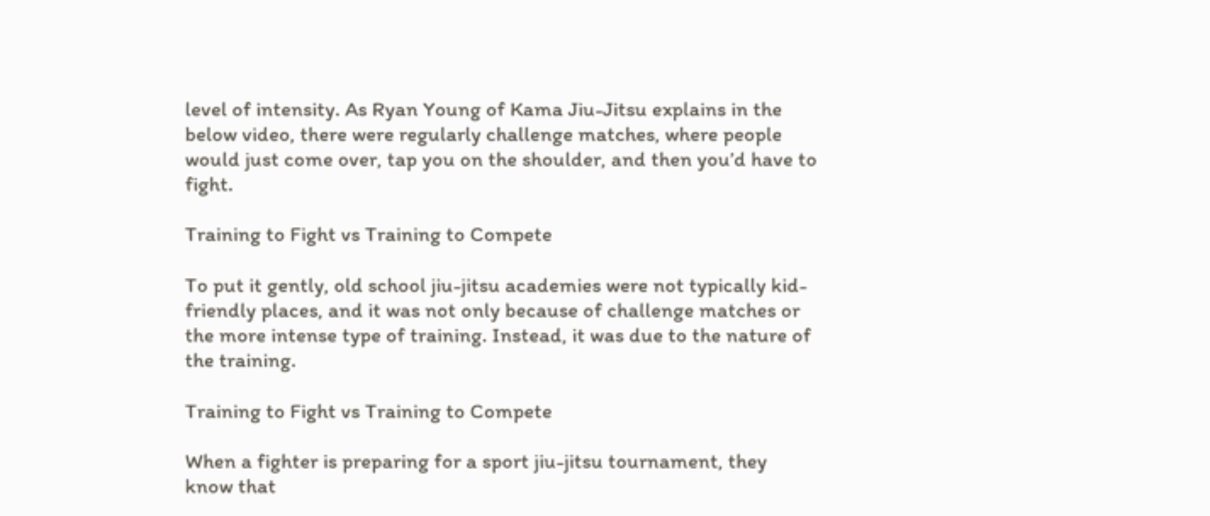level of intensity. As Ryan Young of Kama Jiu-Jitsu explains in the below video, there were regularly challenge matches, where people would just come over, tap you on the shoulder, and then you’d have to fight.

Training to Fight vs Training to Compete

To put it gently, old school jiu-jitsu academies were not typically kid-friendly places, and it was not only because of challenge matches or the more intense type of training. Instead, it was due to the nature of the training.

Training to Fight vs Training to Compete

When a fighter is preparing for a sport jiu-jitsu tournament, they know that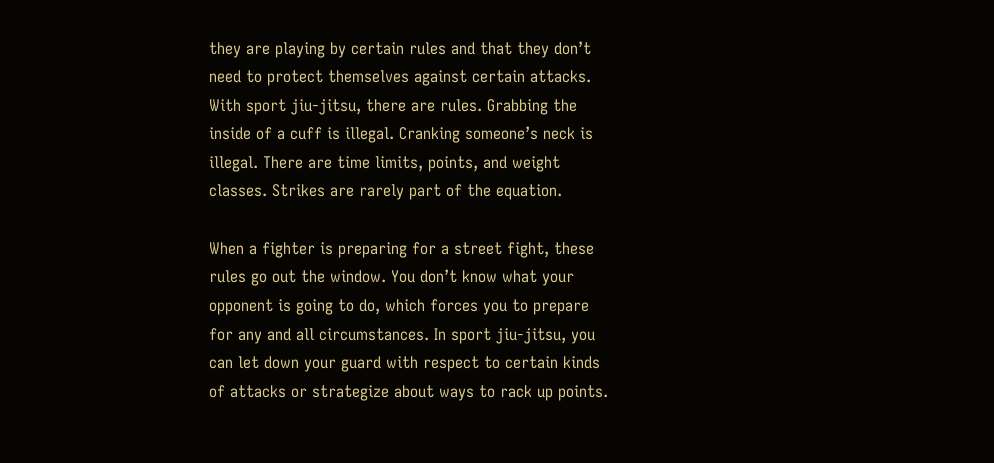they are playing by certain rules and that they don’t need to protect themselves against certain attacks. With sport jiu-jitsu, there are rules. Grabbing the inside of a cuff is illegal. Cranking someone’s neck is illegal. There are time limits, points, and weight classes. Strikes are rarely part of the equation.

When a fighter is preparing for a street fight, these rules go out the window. You don’t know what your opponent is going to do, which forces you to prepare for any and all circumstances. In sport jiu-jitsu, you can let down your guard with respect to certain kinds of attacks or strategize about ways to rack up points.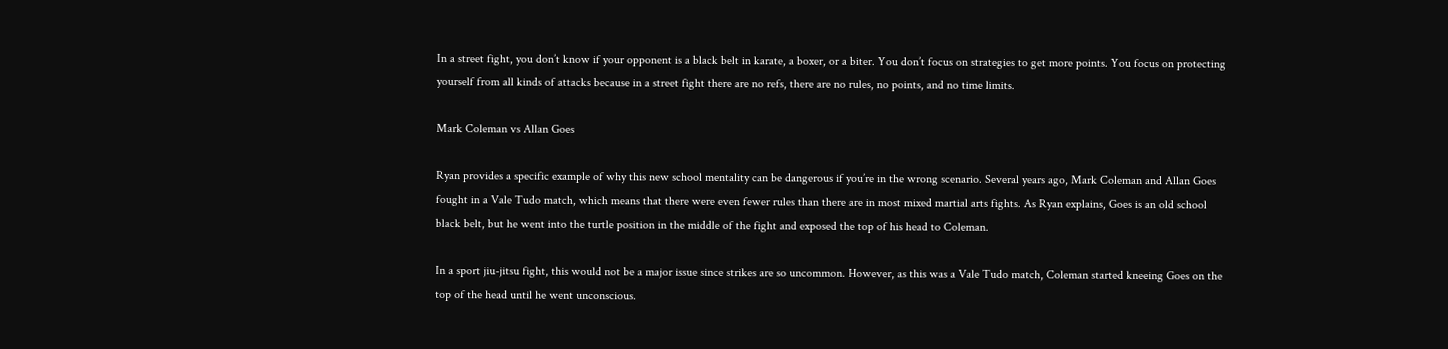In a street fight, you don’t know if your opponent is a black belt in karate, a boxer, or a biter. You don’t focus on strategies to get more points. You focus on protecting yourself from all kinds of attacks because in a street fight there are no refs, there are no rules, no points, and no time limits.

Mark Coleman vs Allan Goes

Ryan provides a specific example of why this new school mentality can be dangerous if you’re in the wrong scenario. Several years ago, Mark Coleman and Allan Goes fought in a Vale Tudo match, which means that there were even fewer rules than there are in most mixed martial arts fights. As Ryan explains, Goes is an old school black belt, but he went into the turtle position in the middle of the fight and exposed the top of his head to Coleman.

In a sport jiu-jitsu fight, this would not be a major issue since strikes are so uncommon. However, as this was a Vale Tudo match, Coleman started kneeing Goes on the top of the head until he went unconscious.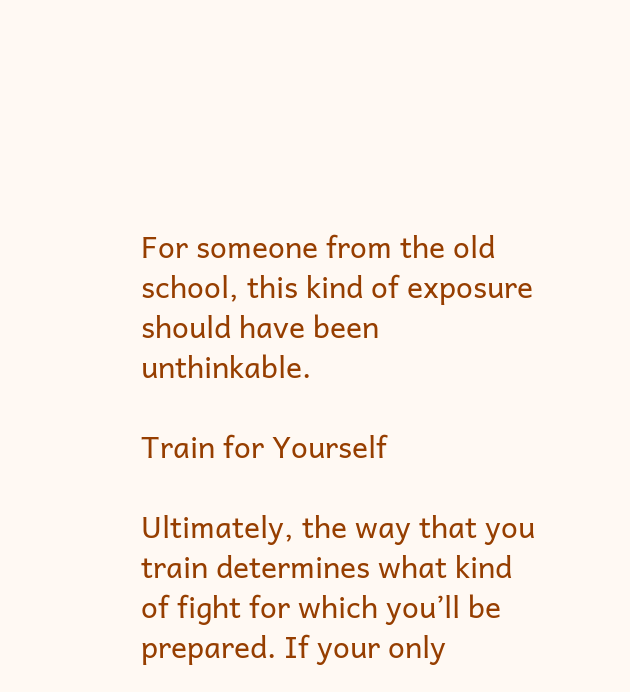For someone from the old school, this kind of exposure should have been unthinkable.

Train for Yourself

Ultimately, the way that you train determines what kind of fight for which you’ll be prepared. If your only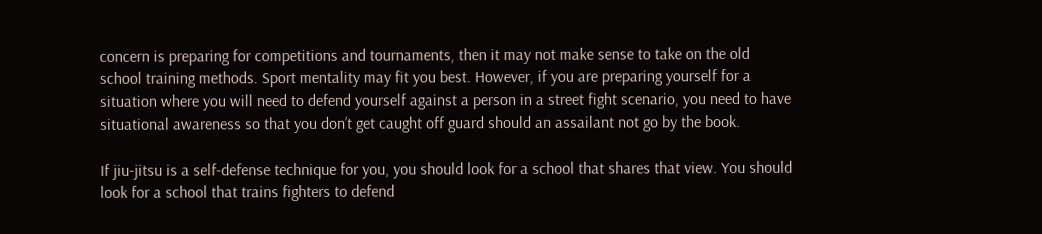concern is preparing for competitions and tournaments, then it may not make sense to take on the old school training methods. Sport mentality may fit you best. However, if you are preparing yourself for a situation where you will need to defend yourself against a person in a street fight scenario, you need to have situational awareness so that you don’t get caught off guard should an assailant not go by the book.

If jiu-jitsu is a self-defense technique for you, you should look for a school that shares that view. You should look for a school that trains fighters to defend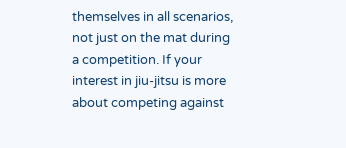themselves in all scenarios, not just on the mat during a competition. If your interest in jiu-jitsu is more about competing against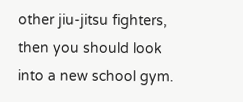other jiu-jitsu fighters, then you should look into a new school gym.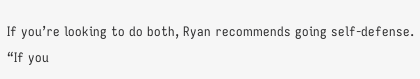If you’re looking to do both, Ryan recommends going self-defense. “If you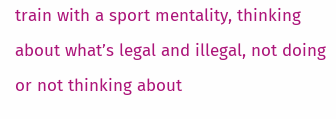train with a sport mentality, thinking about what’s legal and illegal, not doing or not thinking about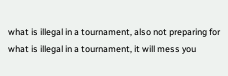what is illegal in a tournament, also not preparing for what is illegal in a tournament, it will mess you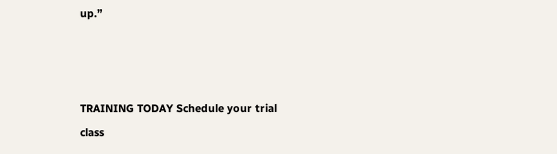up.”



TRAINING TODAY Schedule your trial class